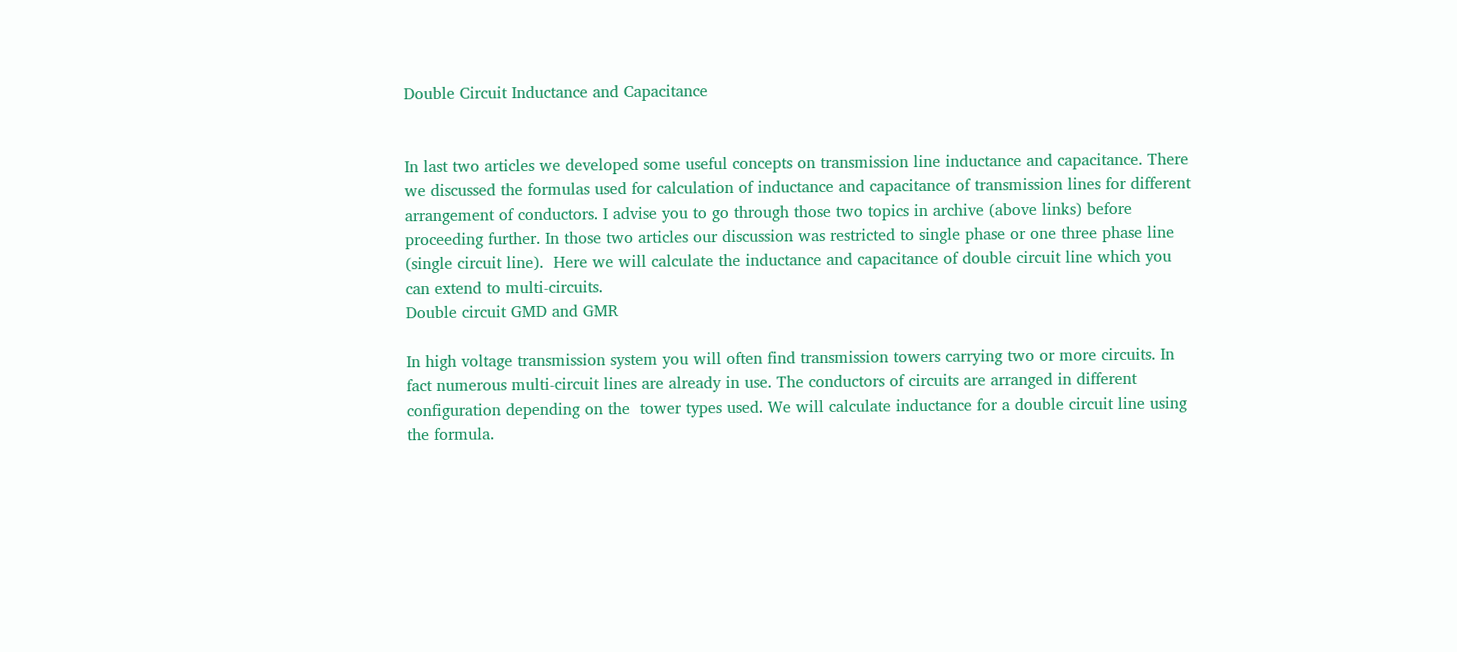Double Circuit Inductance and Capacitance


In last two articles we developed some useful concepts on transmission line inductance and capacitance. There we discussed the formulas used for calculation of inductance and capacitance of transmission lines for different arrangement of conductors. I advise you to go through those two topics in archive (above links) before proceeding further. In those two articles our discussion was restricted to single phase or one three phase line (single circuit line).  Here we will calculate the inductance and capacitance of double circuit line which you can extend to multi-circuits.
Double circuit GMD and GMR

In high voltage transmission system you will often find transmission towers carrying two or more circuits. In fact numerous multi-circuit lines are already in use. The conductors of circuits are arranged in different configuration depending on the  tower types used. We will calculate inductance for a double circuit line using the formula.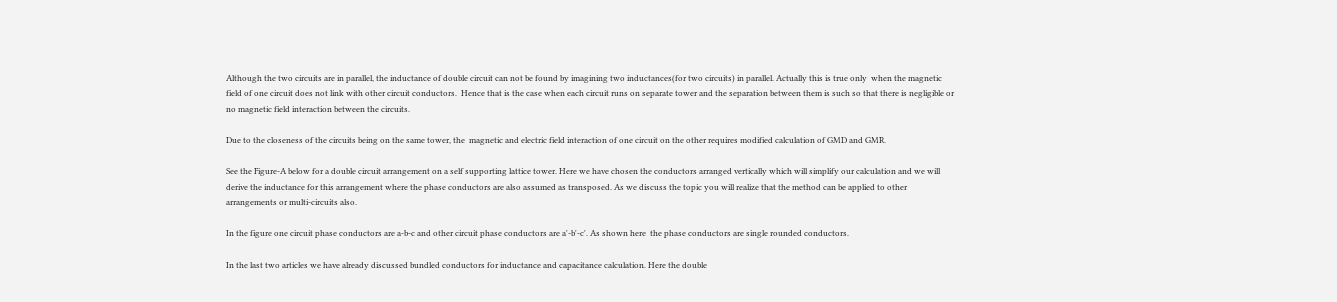Although the two circuits are in parallel, the inductance of double circuit can not be found by imagining two inductances(for two circuits) in parallel. Actually this is true only  when the magnetic field of one circuit does not link with other circuit conductors.  Hence that is the case when each circuit runs on separate tower and the separation between them is such so that there is negligible or no magnetic field interaction between the circuits.

Due to the closeness of the circuits being on the same tower, the  magnetic and electric field interaction of one circuit on the other requires modified calculation of GMD and GMR.

See the Figure-A below for a double circuit arrangement on a self supporting lattice tower. Here we have chosen the conductors arranged vertically which will simplify our calculation and we will derive the inductance for this arrangement where the phase conductors are also assumed as transposed. As we discuss the topic you will realize that the method can be applied to other arrangements or multi-circuits also.

In the figure one circuit phase conductors are a-b-c and other circuit phase conductors are a'-b'-c'. As shown here  the phase conductors are single rounded conductors.

In the last two articles we have already discussed bundled conductors for inductance and capacitance calculation. Here the double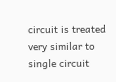circuit is treated very similar to single circuit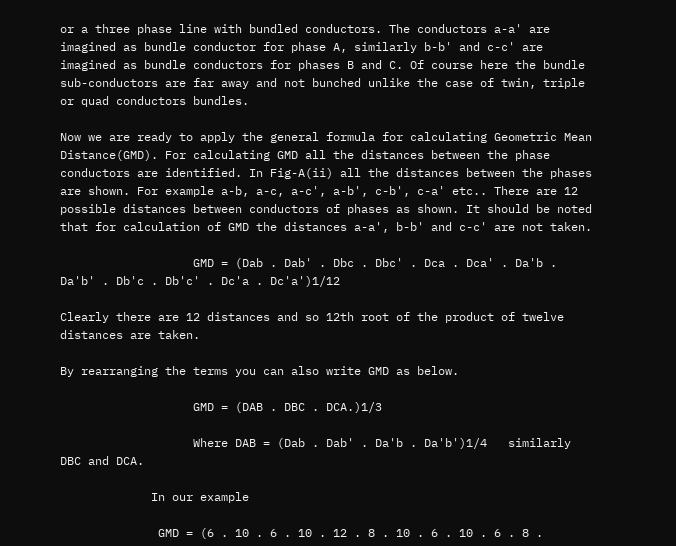or a three phase line with bundled conductors. The conductors a-a' are imagined as bundle conductor for phase A, similarly b-b' and c-c' are imagined as bundle conductors for phases B and C. Of course here the bundle sub-conductors are far away and not bunched unlike the case of twin, triple or quad conductors bundles.

Now we are ready to apply the general formula for calculating Geometric Mean Distance(GMD). For calculating GMD all the distances between the phase conductors are identified. In Fig-A(ii) all the distances between the phases are shown. For example a-b, a-c, a-c', a-b', c-b', c-a' etc.. There are 12 possible distances between conductors of phases as shown. It should be noted that for calculation of GMD the distances a-a', b-b' and c-c' are not taken.

                   GMD = (Dab . Dab' . Dbc . Dbc' . Dca . Dca' . Da'b . Da'b' . Db'c . Db'c' . Dc'a . Dc'a')1/12

Clearly there are 12 distances and so 12th root of the product of twelve distances are taken.

By rearranging the terms you can also write GMD as below.

                   GMD = (DAB . DBC . DCA.)1/3

                   Where DAB = (Dab . Dab' . Da'b . Da'b')1/4   similarly DBC and DCA.

             In our example

              GMD = (6 . 10 . 6 . 10 . 12 . 8 . 10 . 6 . 10 . 6 . 8 .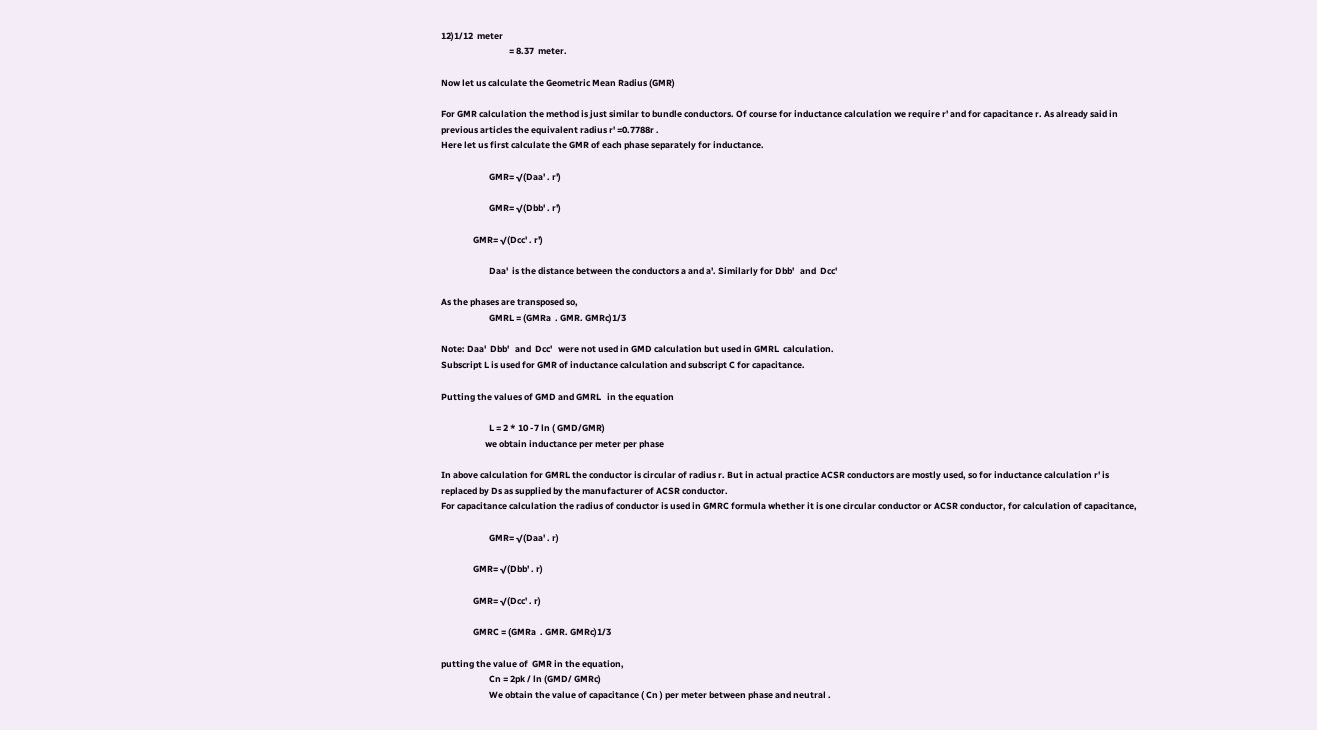12)1/12  meter
                                  = 8.37  meter.

Now let us calculate the Geometric Mean Radius (GMR)

For GMR calculation the method is just similar to bundle conductors. Of course for inductance calculation we require r' and for capacitance r. As already said in previous articles the equivalent radius r' =0.7788r .
Here let us first calculate the GMR of each phase separately for inductance.

                        GMR= √(Daa' . r')

                        GMR= √(Dbb' . r')

                GMR= √(Dcc' . r')

                        Daa'  is the distance between the conductors a and a'. Similarly for Dbb'   and  Dcc'

As the phases are transposed so,
                        GMRL = (GMRa  . GMR. GMRc)1/3

Note: Daa'  Dbb'   and  Dcc'   were not used in GMD calculation but used in GMRL  calculation.
Subscript L is used for GMR of inductance calculation and subscript C for capacitance.

Putting the values of GMD and GMRL   in the equation

                        L = 2 * 10 -7 ln ( GMD/GMR)
                      we obtain inductance per meter per phase

In above calculation for GMRL the conductor is circular of radius r. But in actual practice ACSR conductors are mostly used, so for inductance calculation r' is replaced by Ds as supplied by the manufacturer of ACSR conductor.
For capacitance calculation the radius of conductor is used in GMRC formula whether it is one circular conductor or ACSR conductor, for calculation of capacitance,

                        GMR= √(Daa' . r)

                GMR= √(Dbb' . r)

                GMR= √(Dcc' . r)

                GMRC = (GMRa  . GMR. GMRc)1/3

putting the value of  GMR in the equation,
                        Cn = 2pk / ln (GMD/ GMRc)
                        We obtain the value of capacitance ( Cn ) per meter between phase and neutral .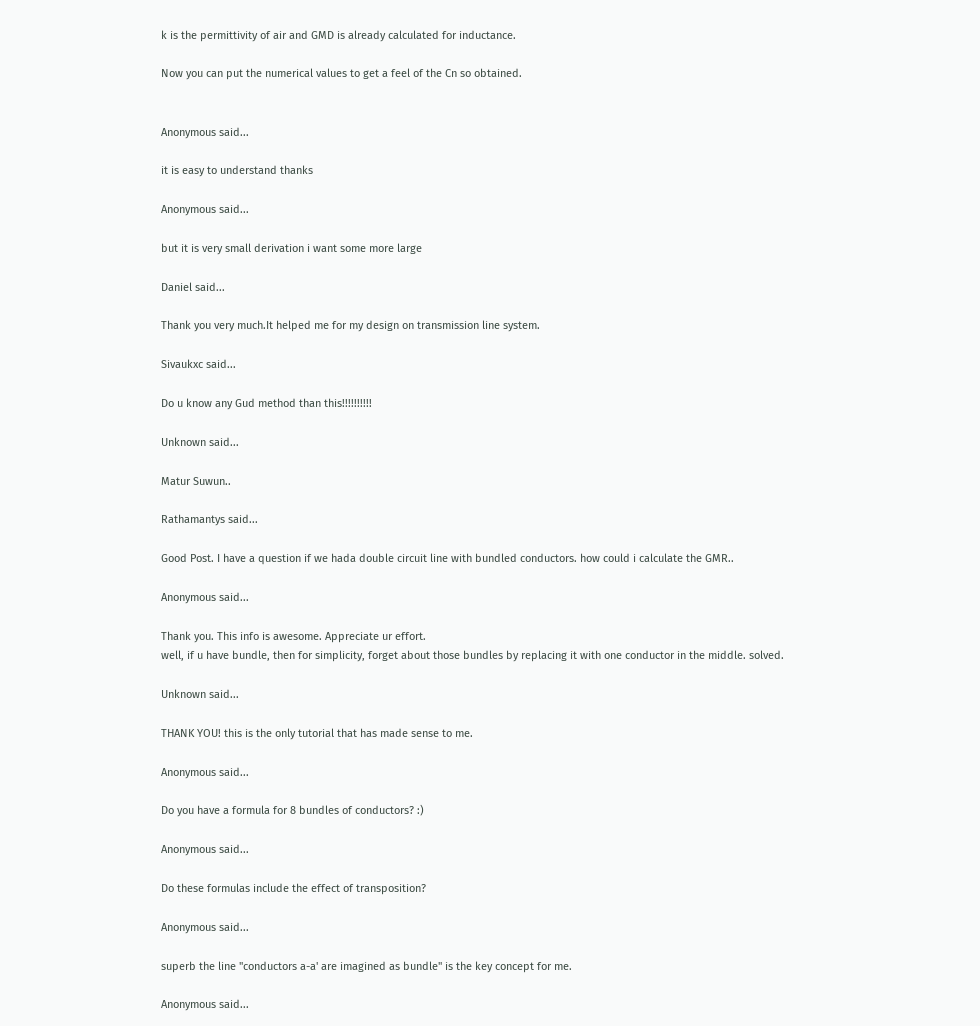k is the permittivity of air and GMD is already calculated for inductance.

Now you can put the numerical values to get a feel of the Cn so obtained.


Anonymous said...

it is easy to understand thanks

Anonymous said...

but it is very small derivation i want some more large

Daniel said...

Thank you very much.It helped me for my design on transmission line system.

Sivaukxc said...

Do u know any Gud method than this!!!!!!!!!!

Unknown said...

Matur Suwun..

Rathamantys said...

Good Post. I have a question if we hada double circuit line with bundled conductors. how could i calculate the GMR..

Anonymous said...

Thank you. This info is awesome. Appreciate ur effort.
well, if u have bundle, then for simplicity, forget about those bundles by replacing it with one conductor in the middle. solved.

Unknown said...

THANK YOU! this is the only tutorial that has made sense to me.

Anonymous said...

Do you have a formula for 8 bundles of conductors? :)

Anonymous said...

Do these formulas include the effect of transposition?

Anonymous said...

superb the line "conductors a-a' are imagined as bundle" is the key concept for me.

Anonymous said...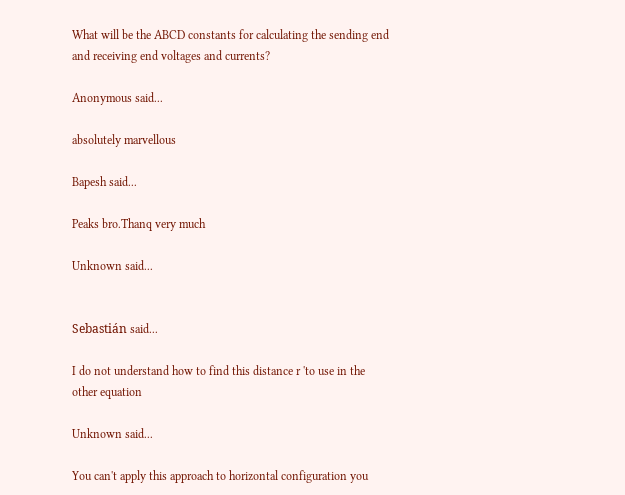What will be the ABCD constants for calculating the sending end and receiving end voltages and currents?

Anonymous said...

absolutely marvellous

Bapesh said...

Peaks bro.Thanq very much

Unknown said...


Sebastián said...

I do not understand how to find this distance r 'to use in the other equation

Unknown said...

You can't apply this approach to horizontal configuration you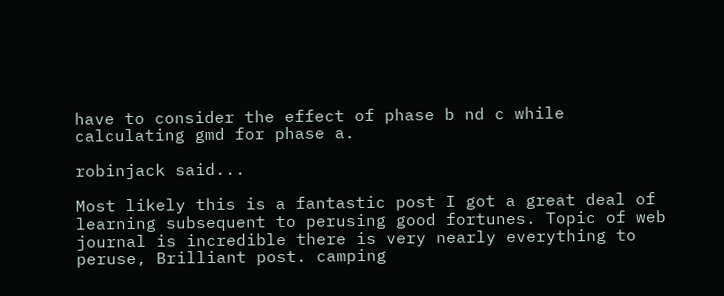have to consider the effect of phase b nd c while calculating gmd for phase a.

robinjack said...

Most likely this is a fantastic post I got a great deal of learning subsequent to perusing good fortunes. Topic of web journal is incredible there is very nearly everything to peruse, Brilliant post. camping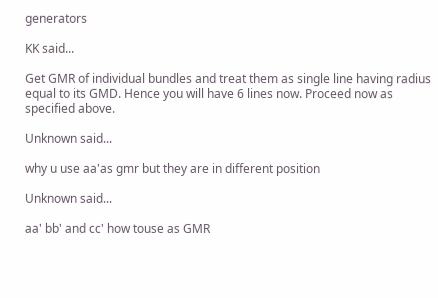generators

KK said...

Get GMR of individual bundles and treat them as single line having radius equal to its GMD. Hence you will have 6 lines now. Proceed now as specified above.

Unknown said...

why u use aa'as gmr but they are in different position

Unknown said...

aa' bb' and cc' how touse as GMR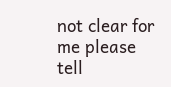not clear for me please tell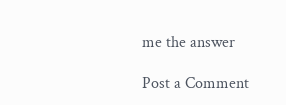me the answer

Post a Comment